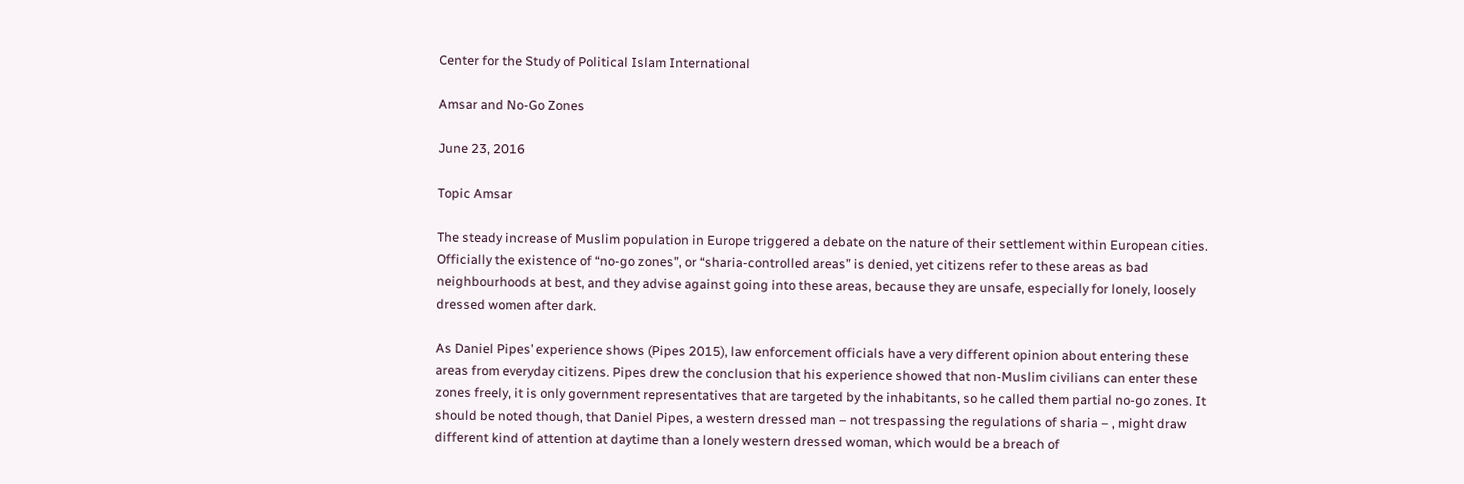Center for the Study of Political Islam International

Amsar and No-Go Zones

June 23, 2016

Topic Amsar

The steady increase of Muslim population in Europe triggered a debate on the nature of their settlement within European cities. Officially the existence of “no-go zones”, or “sharia-controlled areas” is denied, yet citizens refer to these areas as bad neighbourhoods at best, and they advise against going into these areas, because they are unsafe, especially for lonely, loosely dressed women after dark.

As Daniel Pipes’ experience shows (Pipes 2015), law enforcement officials have a very different opinion about entering these areas from everyday citizens. Pipes drew the conclusion that his experience showed that non-Muslim civilians can enter these zones freely, it is only government representatives that are targeted by the inhabitants, so he called them partial no-go zones. It should be noted though, that Daniel Pipes, a western dressed man – not trespassing the regulations of sharia – , might draw different kind of attention at daytime than a lonely western dressed woman, which would be a breach of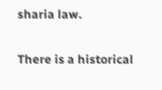sharia law.

There is a historical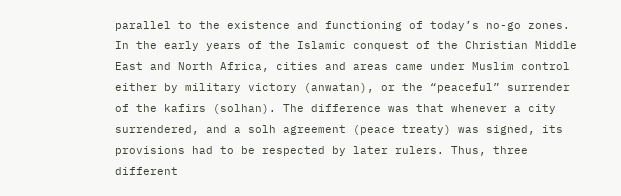parallel to the existence and functioning of today’s no-go zones. In the early years of the Islamic conquest of the Christian Middle East and North Africa, cities and areas came under Muslim control either by military victory (anwatan), or the “peaceful” surrender of the kafirs (solhan). The difference was that whenever a city surrendered, and a solh agreement (peace treaty) was signed, its provisions had to be respected by later rulers. Thus, three different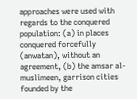approaches were used with regards to the conquered population: (a) in places conquered forcefully (anwatan), without an agreement, (b) the amsar al-muslimeen, garrison cities founded by the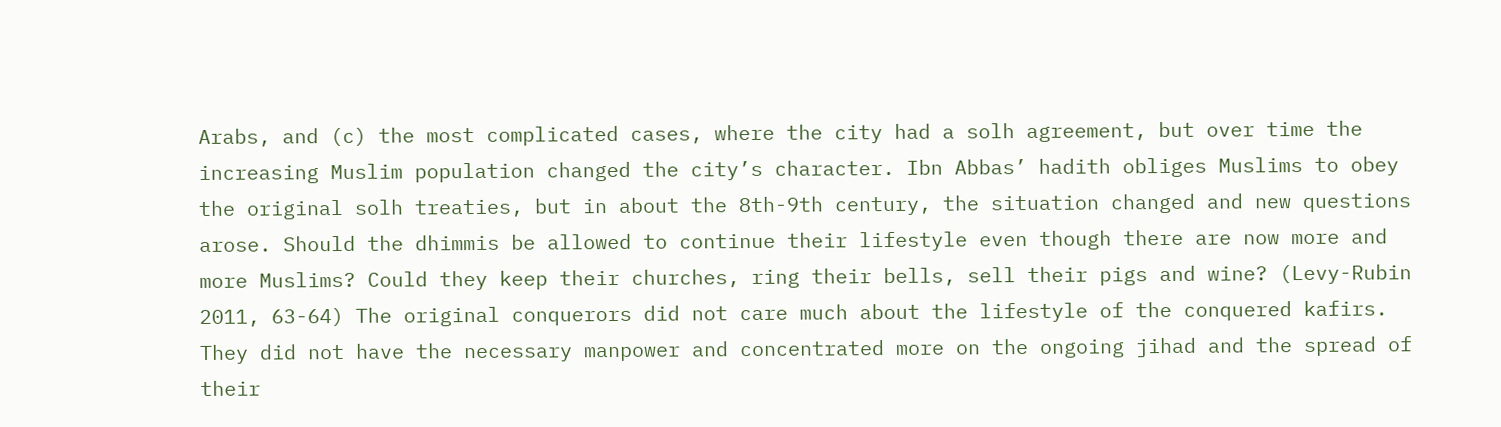Arabs, and (c) the most complicated cases, where the city had a solh agreement, but over time the increasing Muslim population changed the city’s character. Ibn Abbas’ hadith obliges Muslims to obey the original solh treaties, but in about the 8th-9th century, the situation changed and new questions arose. Should the dhimmis be allowed to continue their lifestyle even though there are now more and more Muslims? Could they keep their churches, ring their bells, sell their pigs and wine? (Levy-Rubin 2011, 63-64) The original conquerors did not care much about the lifestyle of the conquered kafirs. They did not have the necessary manpower and concentrated more on the ongoing jihad and the spread of their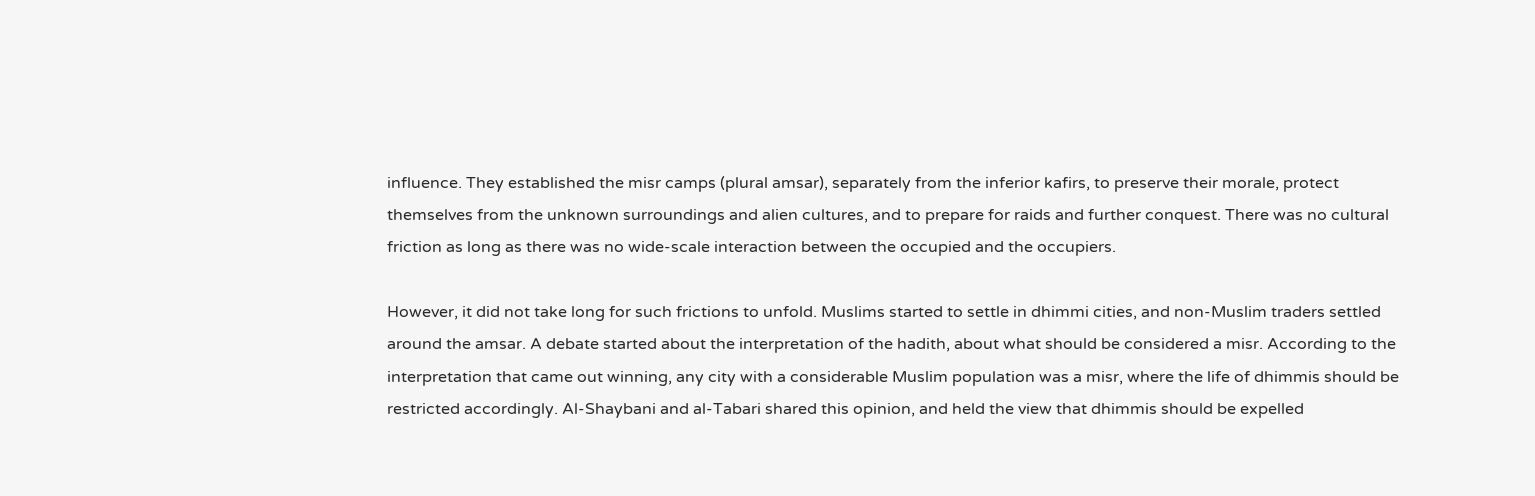influence. They established the misr camps (plural amsar), separately from the inferior kafirs, to preserve their morale, protect themselves from the unknown surroundings and alien cultures, and to prepare for raids and further conquest. There was no cultural friction as long as there was no wide-scale interaction between the occupied and the occupiers.

However, it did not take long for such frictions to unfold. Muslims started to settle in dhimmi cities, and non-Muslim traders settled around the amsar. A debate started about the interpretation of the hadith, about what should be considered a misr. According to the interpretation that came out winning, any city with a considerable Muslim population was a misr, where the life of dhimmis should be restricted accordingly. Al-Shaybani and al-Tabari shared this opinion, and held the view that dhimmis should be expelled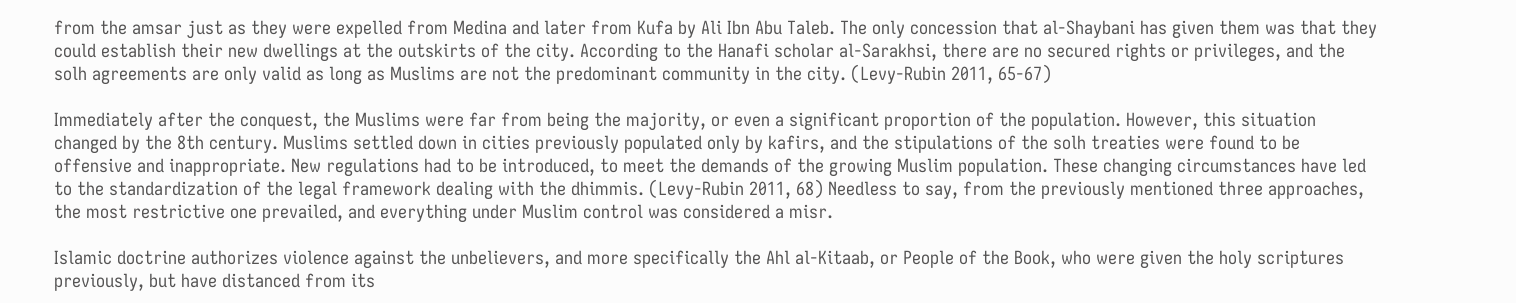from the amsar just as they were expelled from Medina and later from Kufa by Ali Ibn Abu Taleb. The only concession that al-Shaybani has given them was that they could establish their new dwellings at the outskirts of the city. According to the Hanafi scholar al-Sarakhsi, there are no secured rights or privileges, and the solh agreements are only valid as long as Muslims are not the predominant community in the city. (Levy-Rubin 2011, 65-67)

Immediately after the conquest, the Muslims were far from being the majority, or even a significant proportion of the population. However, this situation changed by the 8th century. Muslims settled down in cities previously populated only by kafirs, and the stipulations of the solh treaties were found to be offensive and inappropriate. New regulations had to be introduced, to meet the demands of the growing Muslim population. These changing circumstances have led to the standardization of the legal framework dealing with the dhimmis. (Levy-Rubin 2011, 68) Needless to say, from the previously mentioned three approaches, the most restrictive one prevailed, and everything under Muslim control was considered a misr.

Islamic doctrine authorizes violence against the unbelievers, and more specifically the Ahl al-Kitaab, or People of the Book, who were given the holy scriptures previously, but have distanced from its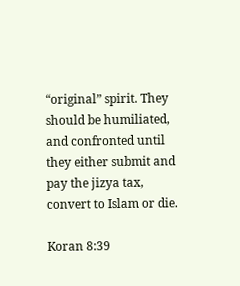“original” spirit. They should be humiliated, and confronted until they either submit and pay the jizya tax, convert to Islam or die.

Koran 8:39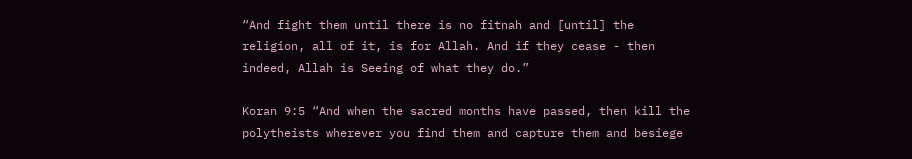“And fight them until there is no fitnah and [until] the religion, all of it, is for Allah. And if they cease - then indeed, Allah is Seeing of what they do.”

Koran 9:5 “And when the sacred months have passed, then kill the polytheists wherever you find them and capture them and besiege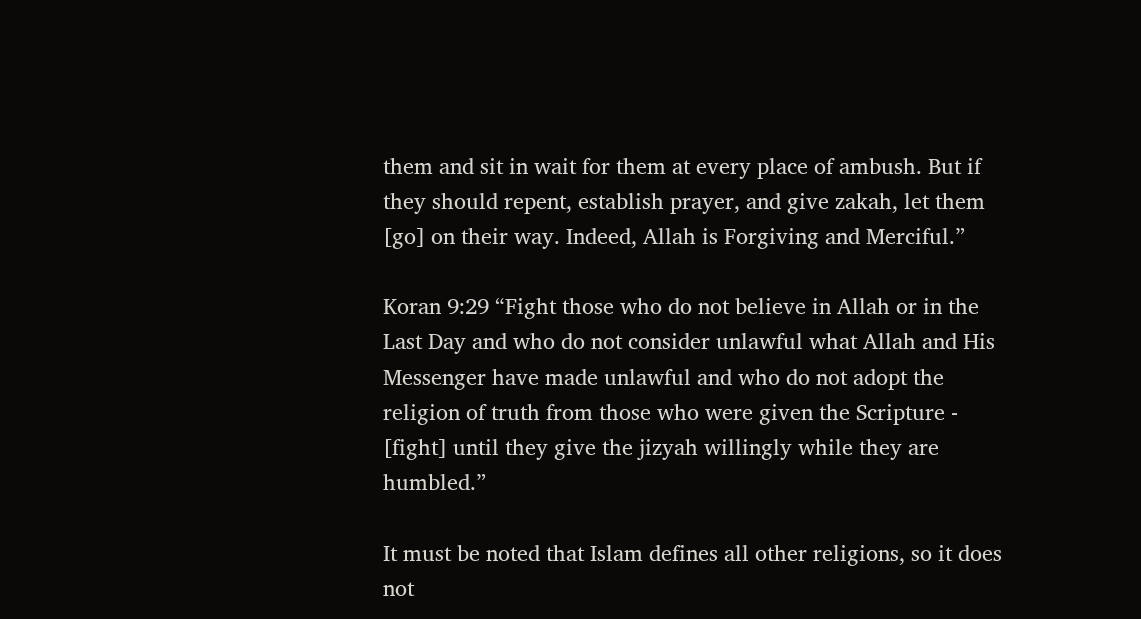them and sit in wait for them at every place of ambush. But if they should repent, establish prayer, and give zakah, let them [go] on their way. Indeed, Allah is Forgiving and Merciful.”

Koran 9:29 “Fight those who do not believe in Allah or in the Last Day and who do not consider unlawful what Allah and His Messenger have made unlawful and who do not adopt the religion of truth from those who were given the Scripture - [fight] until they give the jizyah willingly while they are humbled.”

It must be noted that Islam defines all other religions, so it does not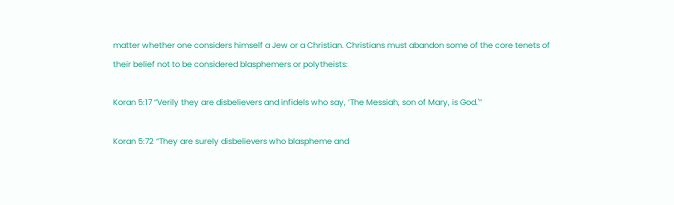matter whether one considers himself a Jew or a Christian. Christians must abandon some of the core tenets of their belief not to be considered blasphemers or polytheists:

Koran 5:17 “Verily they are disbelievers and infidels who say, ‘The Messiah, son of Mary, is God.'”

Koran 5:72 “They are surely disbelievers who blaspheme and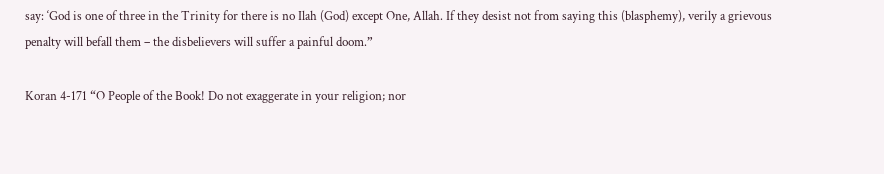say: ‘God is one of three in the Trinity for there is no Ilah (God) except One, Allah. If they desist not from saying this (blasphemy), verily a grievous penalty will befall them – the disbelievers will suffer a painful doom.”

Koran 4-171 “O People of the Book! Do not exaggerate in your religion; nor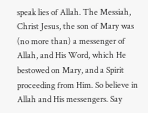speak lies of Allah. The Messiah, Christ Jesus, the son of Mary was (no more than) a messenger of Allah, and His Word, which He bestowed on Mary, and a Spirit proceeding from Him. So believe in Allah and His messengers. Say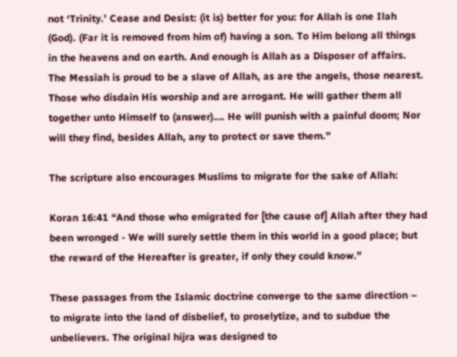not ‘Trinity.’ Cease and Desist: (it is) better for you: for Allah is one Ilah (God). (Far it is removed from him of) having a son. To Him belong all things in the heavens and on earth. And enough is Allah as a Disposer of affairs. The Messiah is proud to be a slave of Allah, as are the angels, those nearest. Those who disdain His worship and are arrogant. He will gather them all together unto Himself to (answer)…. He will punish with a painful doom; Nor will they find, besides Allah, any to protect or save them.”

The scripture also encourages Muslims to migrate for the sake of Allah:

Koran 16:41 “And those who emigrated for [the cause of] Allah after they had been wronged - We will surely settle them in this world in a good place; but the reward of the Hereafter is greater, if only they could know.”

These passages from the Islamic doctrine converge to the same direction – to migrate into the land of disbelief, to proselytize, and to subdue the unbelievers. The original hijra was designed to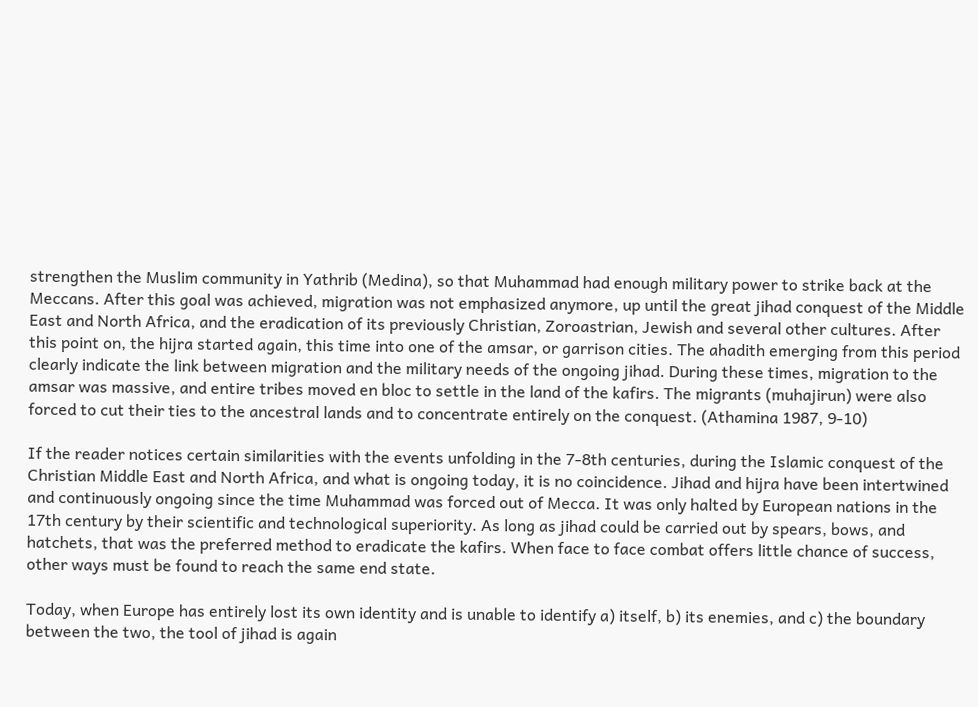strengthen the Muslim community in Yathrib (Medina), so that Muhammad had enough military power to strike back at the Meccans. After this goal was achieved, migration was not emphasized anymore, up until the great jihad conquest of the Middle East and North Africa, and the eradication of its previously Christian, Zoroastrian, Jewish and several other cultures. After this point on, the hijra started again, this time into one of the amsar, or garrison cities. The ahadith emerging from this period clearly indicate the link between migration and the military needs of the ongoing jihad. During these times, migration to the amsar was massive, and entire tribes moved en bloc to settle in the land of the kafirs. The migrants (muhajirun) were also forced to cut their ties to the ancestral lands and to concentrate entirely on the conquest. (Athamina 1987, 9-10)

If the reader notices certain similarities with the events unfolding in the 7-8th centuries, during the Islamic conquest of the Christian Middle East and North Africa, and what is ongoing today, it is no coincidence. Jihad and hijra have been intertwined and continuously ongoing since the time Muhammad was forced out of Mecca. It was only halted by European nations in the 17th century by their scientific and technological superiority. As long as jihad could be carried out by spears, bows, and hatchets, that was the preferred method to eradicate the kafirs. When face to face combat offers little chance of success, other ways must be found to reach the same end state.

Today, when Europe has entirely lost its own identity and is unable to identify a) itself, b) its enemies, and c) the boundary between the two, the tool of jihad is again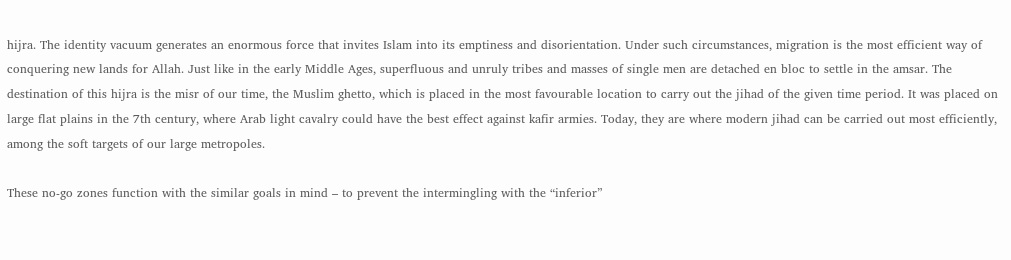hijra. The identity vacuum generates an enormous force that invites Islam into its emptiness and disorientation. Under such circumstances, migration is the most efficient way of conquering new lands for Allah. Just like in the early Middle Ages, superfluous and unruly tribes and masses of single men are detached en bloc to settle in the amsar. The destination of this hijra is the misr of our time, the Muslim ghetto, which is placed in the most favourable location to carry out the jihad of the given time period. It was placed on large flat plains in the 7th century, where Arab light cavalry could have the best effect against kafir armies. Today, they are where modern jihad can be carried out most efficiently, among the soft targets of our large metropoles.

These no-go zones function with the similar goals in mind – to prevent the intermingling with the “inferior”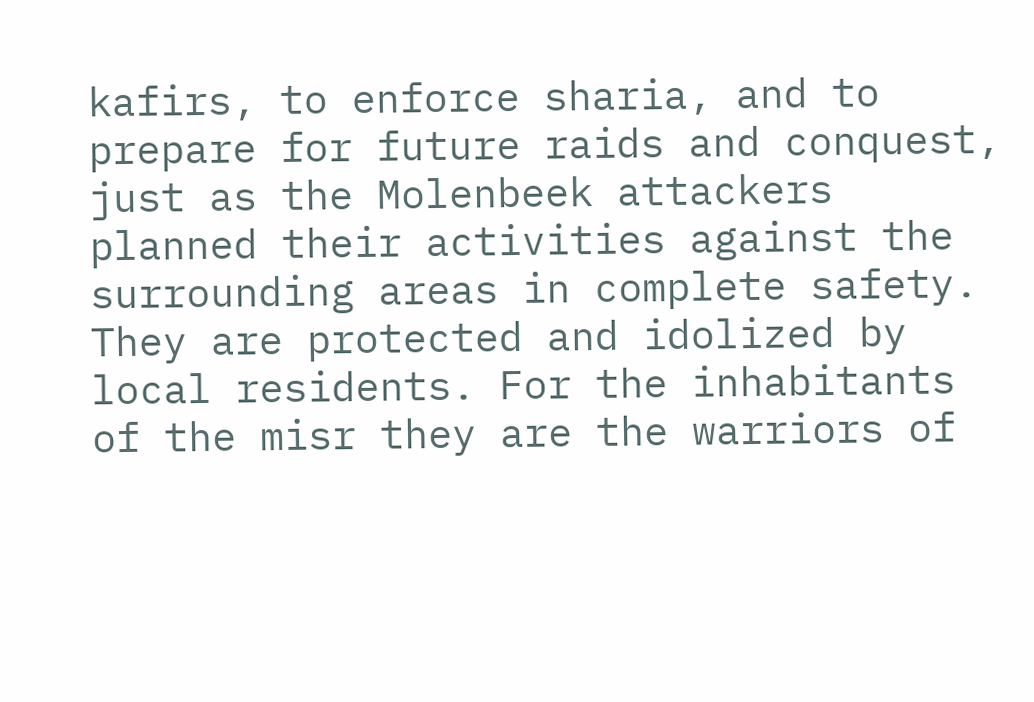kafirs, to enforce sharia, and to prepare for future raids and conquest, just as the Molenbeek attackers planned their activities against the surrounding areas in complete safety. They are protected and idolized by local residents. For the inhabitants of the misr they are the warriors of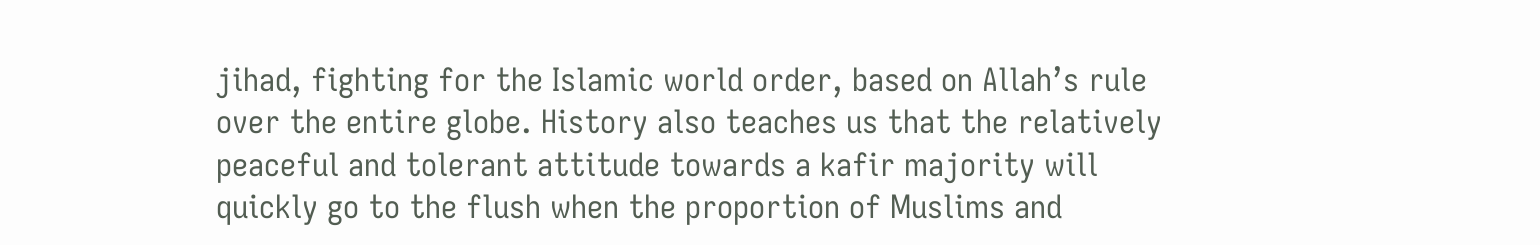jihad, fighting for the Islamic world order, based on Allah’s rule over the entire globe. History also teaches us that the relatively peaceful and tolerant attitude towards a kafir majority will quickly go to the flush when the proportion of Muslims and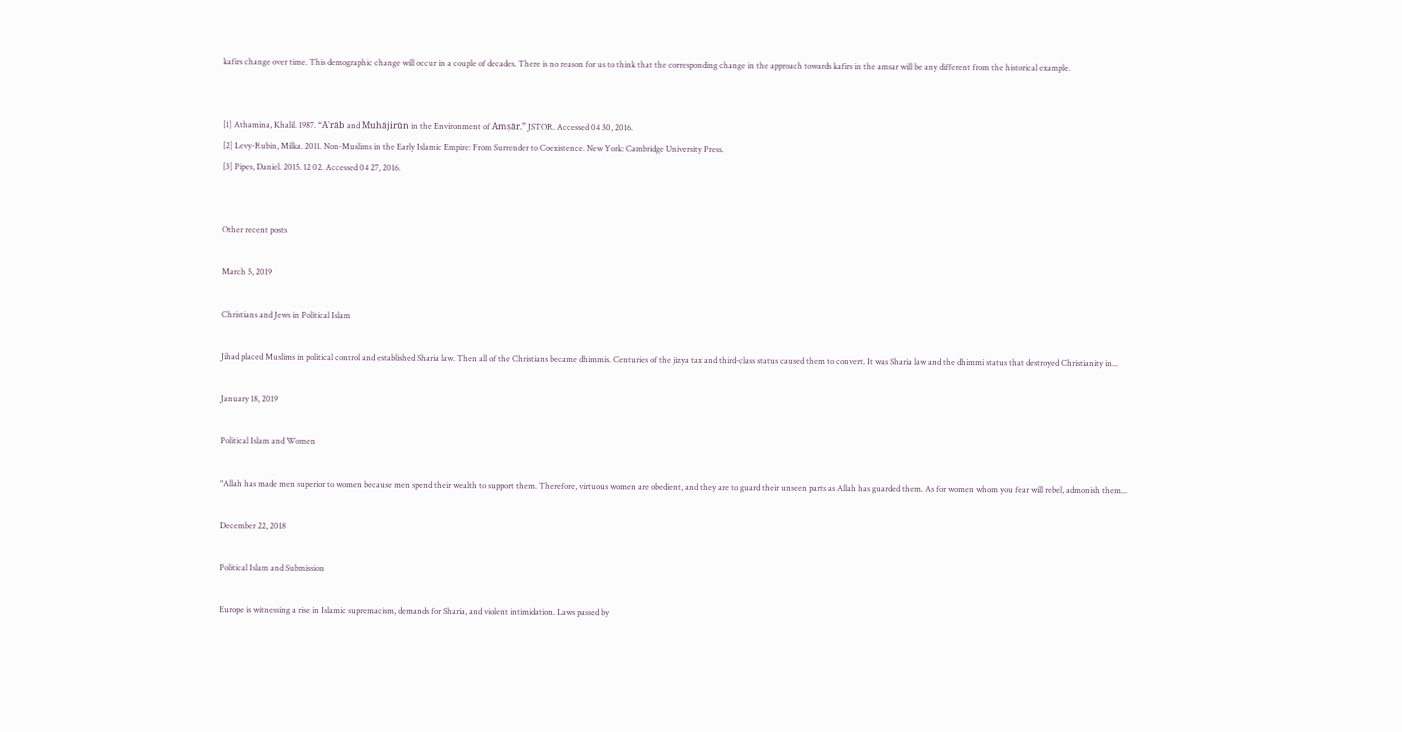kafirs change over time. This demographic change will occur in a couple of decades. There is no reason for us to think that the corresponding change in the approach towards kafirs in the amsar will be any different from the historical example.


[1] Athamina, Khalil. 1987. “A'rāb and Muhājirūn in the Environment of Amṣār.” JSTOR. Accessed 04 30, 2016.
[2] Levy-Rubin, Milka. 2011. Non-Muslims in the Early Islamic Empire: From Surrender to Coexistence. New York: Cambridge University Press.
[3] Pipes, Daniel. 2015. 12 02. Accessed 04 27, 2016.


Other recent posts

March 5, 2019

Christians and Jews in Political Islam

Jihad placed Muslims in political control and established Sharia law. Then all of the Christians became dhimmis. Centuries of the jizya tax and third-class status caused them to convert. It was Sharia law and the dhimmi status that destroyed Christianity in...

January 18, 2019

Political Islam and Women

"Allah has made men superior to women because men spend their wealth to support them. Therefore, virtuous women are obedient, and they are to guard their unseen parts as Allah has guarded them. As for women whom you fear will rebel, admonish them...

December 22, 2018

Political Islam and Submission

Europe is witnessing a rise in Islamic supremacism, demands for Sharia, and violent intimidation. Laws passed by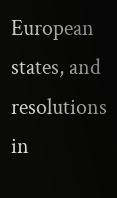European states, and resolutions in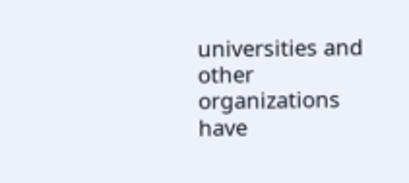universities and other organizations have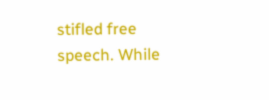stifled free speech. While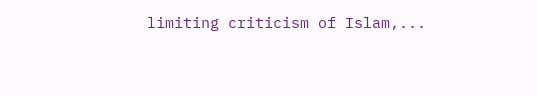limiting criticism of Islam,...